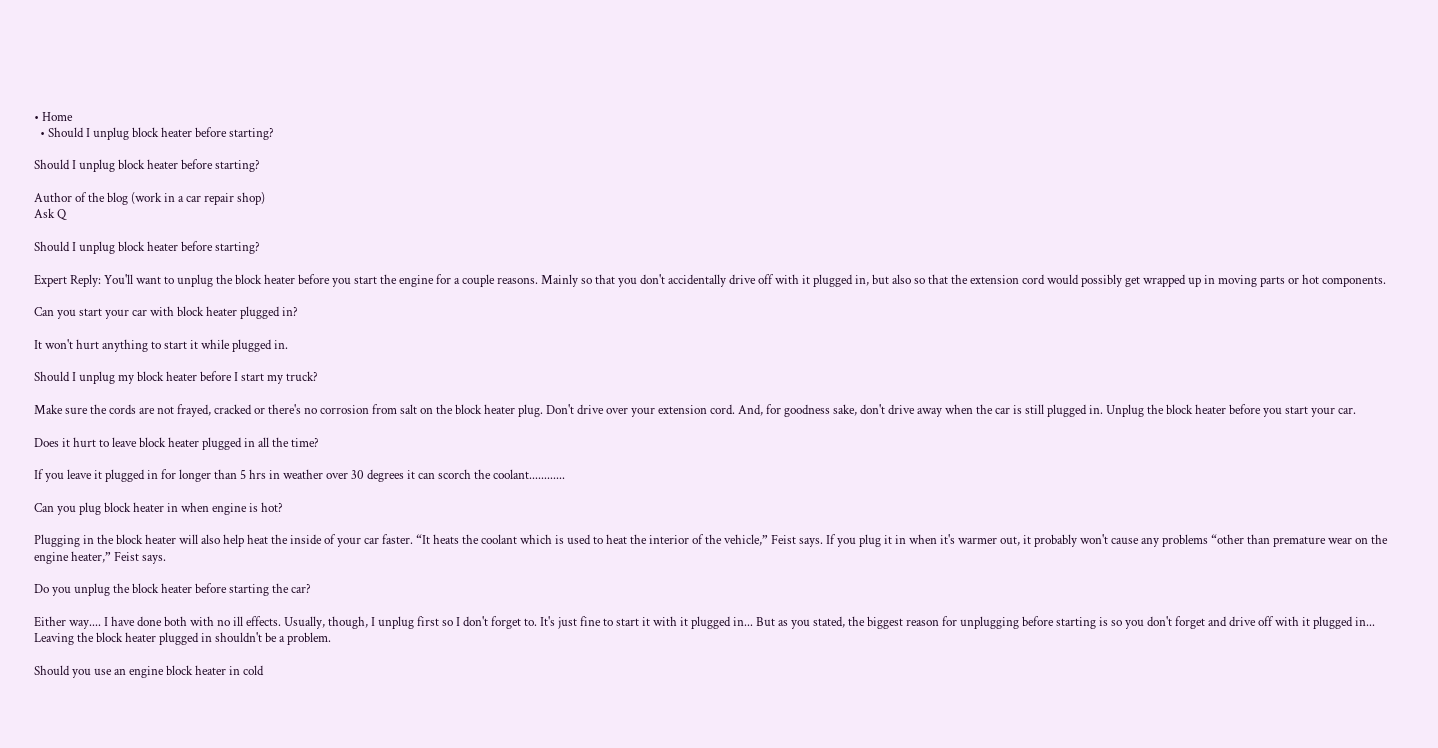• Home
  • Should I unplug block heater before starting?

Should I unplug block heater before starting?

Author of the blog (work in a car repair shop)
Ask Q

Should I unplug block heater before starting?

Expert Reply: You'll want to unplug the block heater before you start the engine for a couple reasons. Mainly so that you don't accidentally drive off with it plugged in, but also so that the extension cord would possibly get wrapped up in moving parts or hot components.

Can you start your car with block heater plugged in?

It won't hurt anything to start it while plugged in.

Should I unplug my block heater before I start my truck?

Make sure the cords are not frayed, cracked or there's no corrosion from salt on the block heater plug. Don't drive over your extension cord. And, for goodness sake, don't drive away when the car is still plugged in. Unplug the block heater before you start your car.

Does it hurt to leave block heater plugged in all the time?

If you leave it plugged in for longer than 5 hrs in weather over 30 degrees it can scorch the coolant............

Can you plug block heater in when engine is hot?

Plugging in the block heater will also help heat the inside of your car faster. “It heats the coolant which is used to heat the interior of the vehicle,” Feist says. If you plug it in when it's warmer out, it probably won't cause any problems “other than premature wear on the engine heater,” Feist says.

Do you unplug the block heater before starting the car?

Either way.... I have done both with no ill effects. Usually, though, I unplug first so I don't forget to. It's just fine to start it with it plugged in... But as you stated, the biggest reason for unplugging before starting is so you don't forget and drive off with it plugged in... Leaving the block heater plugged in shouldn't be a problem.

Should you use an engine block heater in cold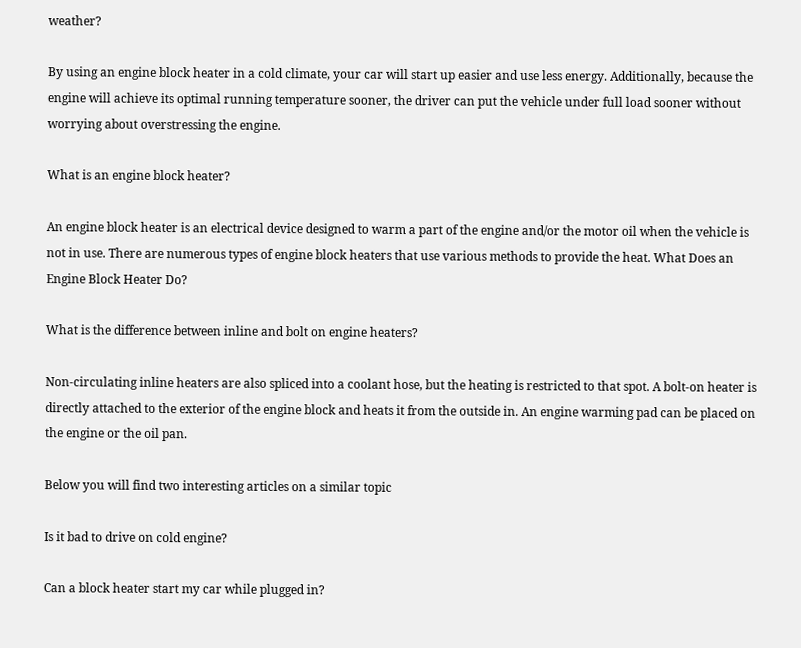weather?

By using an engine block heater in a cold climate, your car will start up easier and use less energy. Additionally, because the engine will achieve its optimal running temperature sooner, the driver can put the vehicle under full load sooner without worrying about overstressing the engine.

What is an engine block heater?

An engine block heater is an electrical device designed to warm a part of the engine and/or the motor oil when the vehicle is not in use. There are numerous types of engine block heaters that use various methods to provide the heat. What Does an Engine Block Heater Do?

What is the difference between inline and bolt on engine heaters?

Non-circulating inline heaters are also spliced into a coolant hose, but the heating is restricted to that spot. A bolt-on heater is directly attached to the exterior of the engine block and heats it from the outside in. An engine warming pad can be placed on the engine or the oil pan.

Below you will find two interesting articles on a similar topic

Is it bad to drive on cold engine?

Can a block heater start my car while plugged in?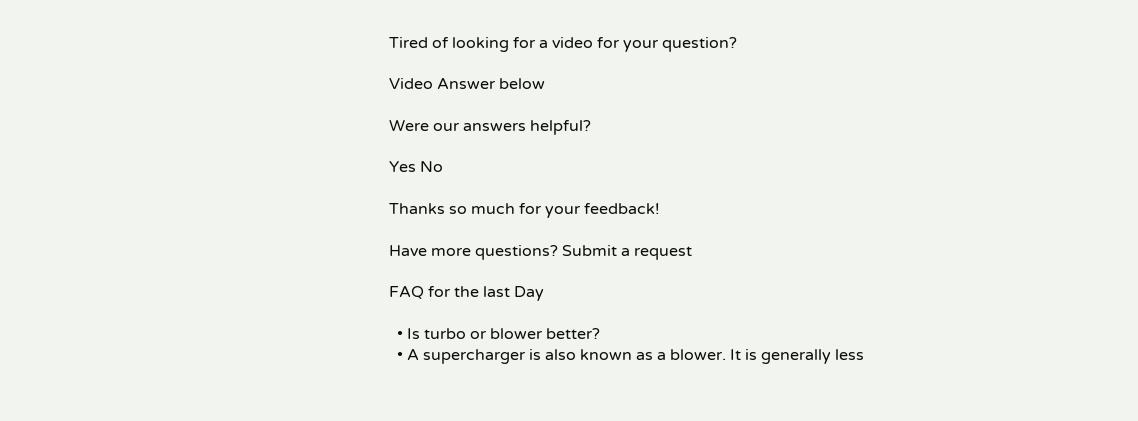Tired of looking for a video for your question?

Video Answer below

Were our answers helpful?

Yes No

Thanks so much for your feedback!

Have more questions? Submit a request

FAQ for the last Day

  • Is turbo or blower better?
  • A supercharger is also known as a blower. It is generally less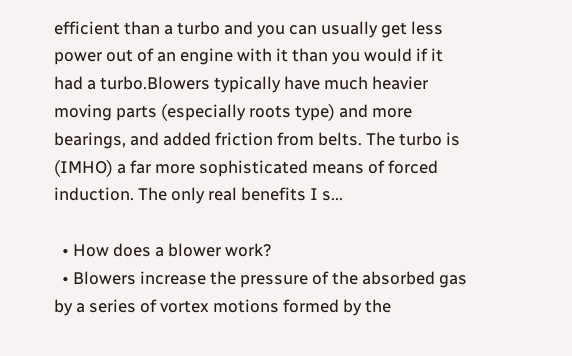efficient than a turbo and you can usually get less power out of an engine with it than you would if it had a turbo.Blowers typically have much heavier moving parts (especially roots type) and more bearings, and added friction from belts. The turbo is (IMHO) a far more sophisticated means of forced induction. The only real benefits I s...

  • How does a blower work?
  • Blowers increase the pressure of the absorbed gas by a series of vortex motions formed by the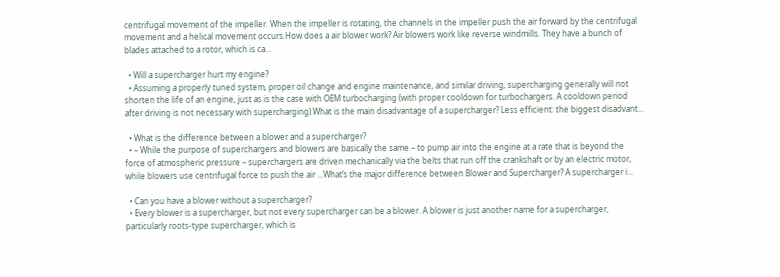centrifugal movement of the impeller. When the impeller is rotating, the channels in the impeller push the air forward by the centrifugal movement and a helical movement occurs.How does a air blower work? Air blowers work like reverse windmills. They have a bunch of blades attached to a rotor, which is ca...

  • Will a supercharger hurt my engine?
  • Assuming a properly tuned system, proper oil change and engine maintenance, and similar driving, supercharging generally will not shorten the life of an engine, just as is the case with OEM turbocharging (with proper cooldown for turbochargers. A cooldown period after driving is not necessary with supercharging).What is the main disadvantage of a supercharger? Less efficient: the biggest disadvant...

  • What is the difference between a blower and a supercharger?
  • – While the purpose of superchargers and blowers are basically the same – to pump air into the engine at a rate that is beyond the force of atmospheric pressure – superchargers are driven mechanically via the belts that run off the crankshaft or by an electric motor, while blowers use centrifugal force to push the air ...What’s the major difference between Blower and Supercharger? A supercharger i...

  • Can you have a blower without a supercharger?
  • Every blower is a supercharger, but not every supercharger can be a blower. A blower is just another name for a supercharger, particularly roots-type supercharger, which is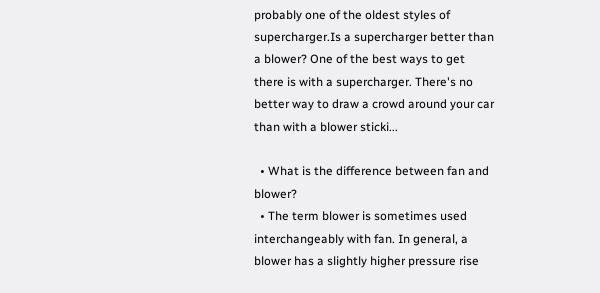probably one of the oldest styles of supercharger.Is a supercharger better than a blower? One of the best ways to get there is with a supercharger. There's no better way to draw a crowd around your car than with a blower sticki...

  • What is the difference between fan and blower?
  • The term blower is sometimes used interchangeably with fan. In general, a blower has a slightly higher pressure rise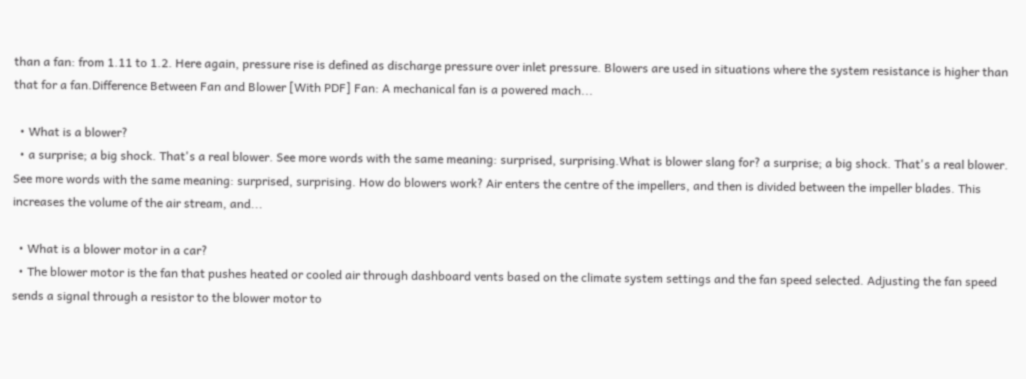than a fan: from 1.11 to 1.2. Here again, pressure rise is defined as discharge pressure over inlet pressure. Blowers are used in situations where the system resistance is higher than that for a fan.Difference Between Fan and Blower [With PDF] Fan: A mechanical fan is a powered mach...

  • What is a blower?
  • a surprise; a big shock. That's a real blower. See more words with the same meaning: surprised, surprising.What is blower slang for? a surprise; a big shock. That's a real blower. See more words with the same meaning: surprised, surprising. How do blowers work? Air enters the centre of the impellers, and then is divided between the impeller blades. This increases the volume of the air stream, and...

  • What is a blower motor in a car?
  • The blower motor is the fan that pushes heated or cooled air through dashboard vents based on the climate system settings and the fan speed selected. Adjusting the fan speed sends a signal through a resistor to the blower motor to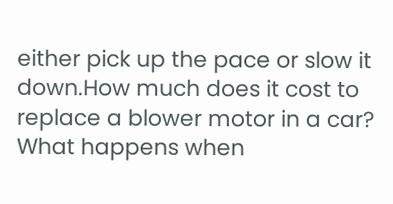either pick up the pace or slow it down.How much does it cost to replace a blower motor in a car? What happens when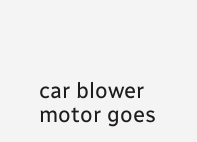car blower motor goes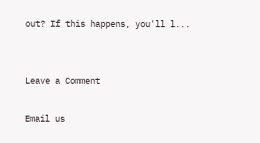out? If this happens, you'll l...


Leave a Comment

Email us